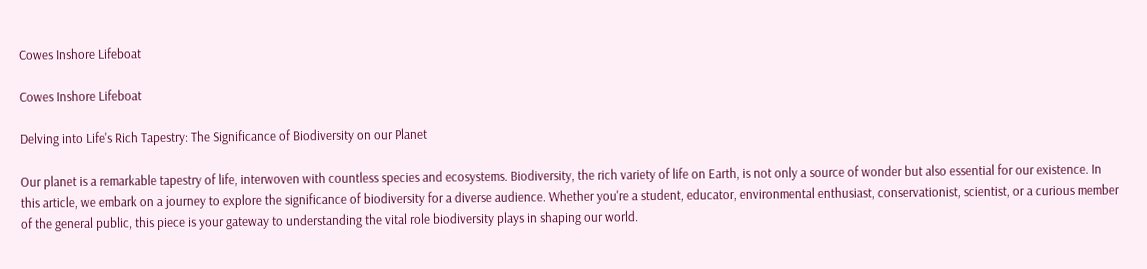Cowes Inshore Lifeboat

Cowes Inshore Lifeboat

Delving into Life's Rich Tapestry: The Significance of Biodiversity on our Planet

Our planet is a remarkable tapestry of life, interwoven with countless species and ecosystems. Biodiversity, the rich variety of life on Earth, is not only a source of wonder but also essential for our existence. In this article, we embark on a journey to explore the significance of biodiversity for a diverse audience. Whether you're a student, educator, environmental enthusiast, conservationist, scientist, or a curious member of the general public, this piece is your gateway to understanding the vital role biodiversity plays in shaping our world.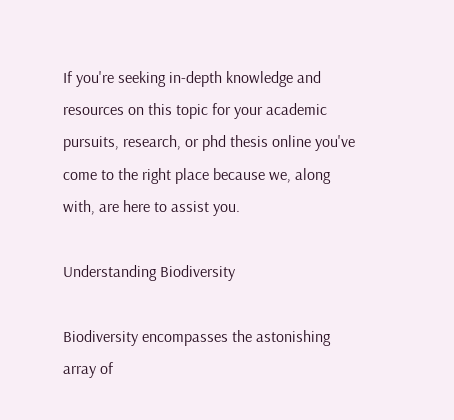If you're seeking in-depth knowledge and resources on this topic for your academic pursuits, research, or phd thesis online you've come to the right place because we, along with, are here to assist you.

Understanding Biodiversity

Biodiversity encompasses the astonishing array of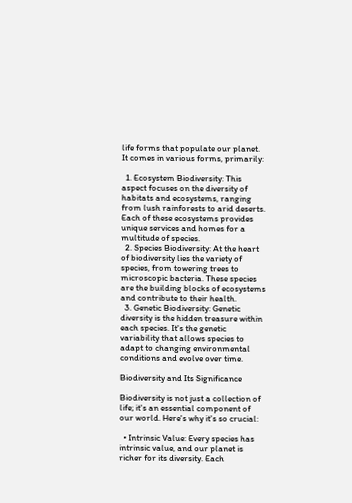life forms that populate our planet. It comes in various forms, primarily:

  1. Ecosystem Biodiversity: This aspect focuses on the diversity of habitats and ecosystems, ranging from lush rainforests to arid deserts. Each of these ecosystems provides unique services and homes for a multitude of species.
  2. Species Biodiversity: At the heart of biodiversity lies the variety of species, from towering trees to microscopic bacteria. These species are the building blocks of ecosystems and contribute to their health.
  3. Genetic Biodiversity: Genetic diversity is the hidden treasure within each species. It's the genetic variability that allows species to adapt to changing environmental conditions and evolve over time.

Biodiversity and Its Significance

Biodiversity is not just a collection of life; it's an essential component of our world. Here's why it's so crucial:

  • Intrinsic Value: Every species has intrinsic value, and our planet is richer for its diversity. Each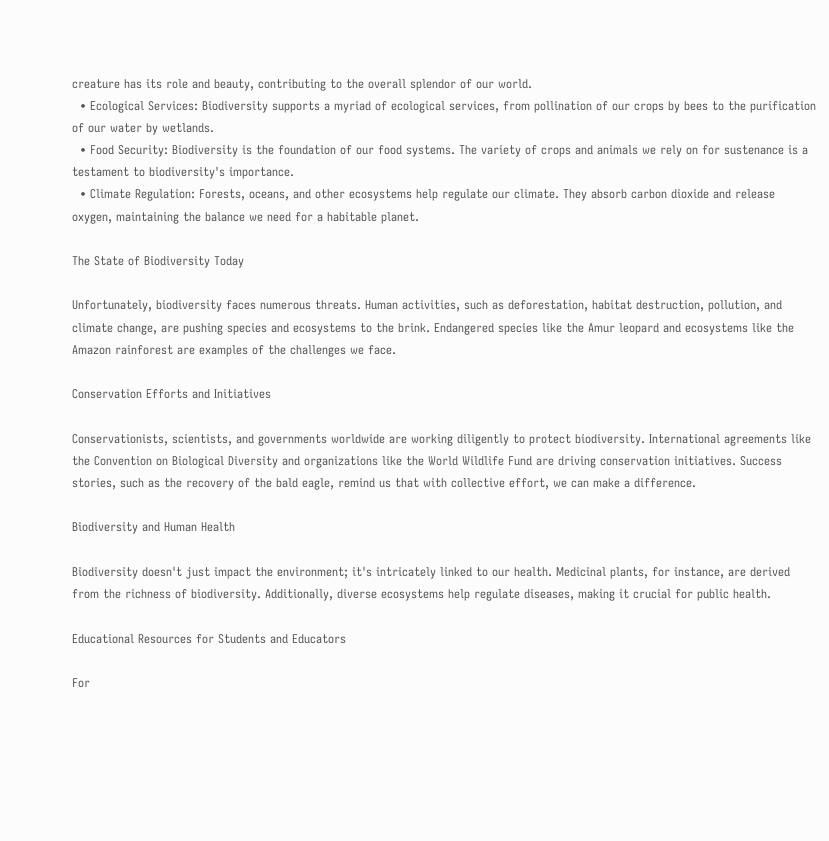creature has its role and beauty, contributing to the overall splendor of our world.
  • Ecological Services: Biodiversity supports a myriad of ecological services, from pollination of our crops by bees to the purification of our water by wetlands.
  • Food Security: Biodiversity is the foundation of our food systems. The variety of crops and animals we rely on for sustenance is a testament to biodiversity's importance.
  • Climate Regulation: Forests, oceans, and other ecosystems help regulate our climate. They absorb carbon dioxide and release oxygen, maintaining the balance we need for a habitable planet.

The State of Biodiversity Today

Unfortunately, biodiversity faces numerous threats. Human activities, such as deforestation, habitat destruction, pollution, and climate change, are pushing species and ecosystems to the brink. Endangered species like the Amur leopard and ecosystems like the Amazon rainforest are examples of the challenges we face.

Conservation Efforts and Initiatives

Conservationists, scientists, and governments worldwide are working diligently to protect biodiversity. International agreements like the Convention on Biological Diversity and organizations like the World Wildlife Fund are driving conservation initiatives. Success stories, such as the recovery of the bald eagle, remind us that with collective effort, we can make a difference.

Biodiversity and Human Health

Biodiversity doesn't just impact the environment; it's intricately linked to our health. Medicinal plants, for instance, are derived from the richness of biodiversity. Additionally, diverse ecosystems help regulate diseases, making it crucial for public health.

Educational Resources for Students and Educators

For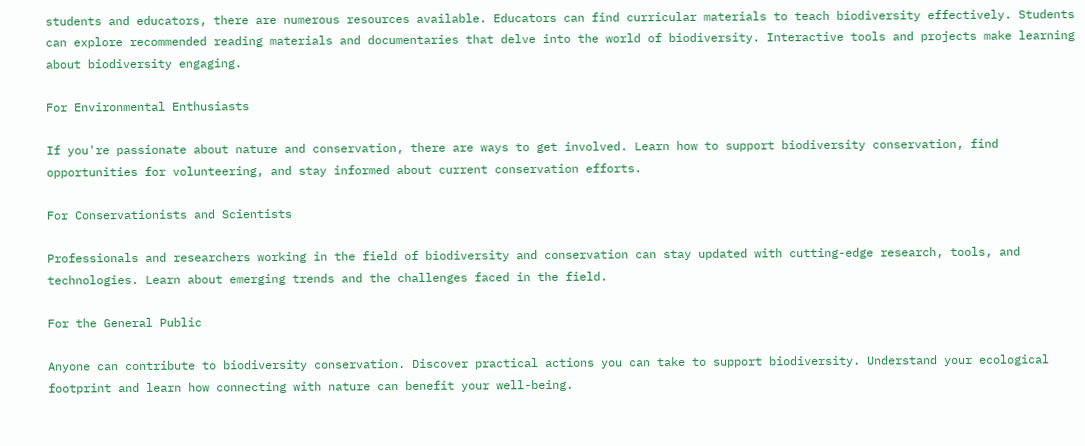students and educators, there are numerous resources available. Educators can find curricular materials to teach biodiversity effectively. Students can explore recommended reading materials and documentaries that delve into the world of biodiversity. Interactive tools and projects make learning about biodiversity engaging.

For Environmental Enthusiasts

If you're passionate about nature and conservation, there are ways to get involved. Learn how to support biodiversity conservation, find opportunities for volunteering, and stay informed about current conservation efforts.

For Conservationists and Scientists

Professionals and researchers working in the field of biodiversity and conservation can stay updated with cutting-edge research, tools, and technologies. Learn about emerging trends and the challenges faced in the field.

For the General Public

Anyone can contribute to biodiversity conservation. Discover practical actions you can take to support biodiversity. Understand your ecological footprint and learn how connecting with nature can benefit your well-being.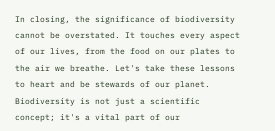In closing, the significance of biodiversity cannot be overstated. It touches every aspect of our lives, from the food on our plates to the air we breathe. Let's take these lessons to heart and be stewards of our planet. Biodiversity is not just a scientific concept; it's a vital part of our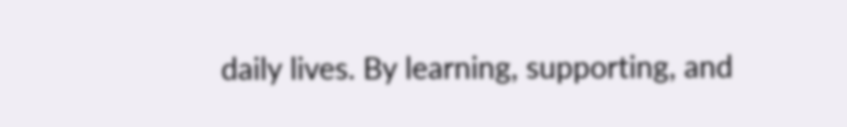daily lives. By learning, supporting, and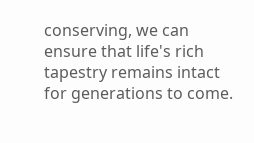conserving, we can ensure that life's rich tapestry remains intact for generations to come.